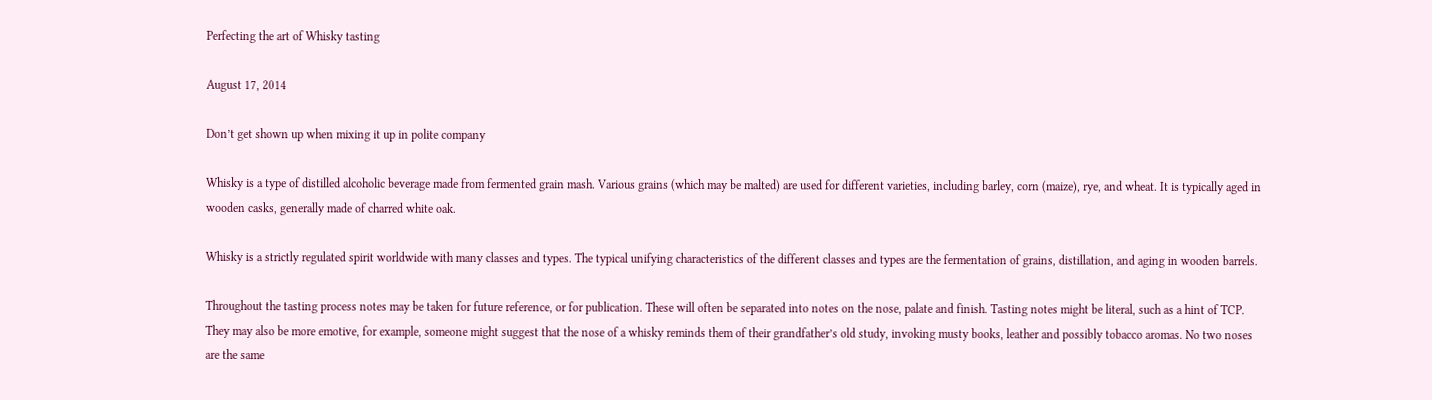Perfecting the art of Whisky tasting

August 17, 2014

Don’t get shown up when mixing it up in polite company

Whisky is a type of distilled alcoholic beverage made from fermented grain mash. Various grains (which may be malted) are used for different varieties, including barley, corn (maize), rye, and wheat. It is typically aged in wooden casks, generally made of charred white oak.

Whisky is a strictly regulated spirit worldwide with many classes and types. The typical unifying characteristics of the different classes and types are the fermentation of grains, distillation, and aging in wooden barrels.

Throughout the tasting process notes may be taken for future reference, or for publication. These will often be separated into notes on the nose, palate and finish. Tasting notes might be literal, such as a hint of TCP. They may also be more emotive, for example, someone might suggest that the nose of a whisky reminds them of their grandfather’s old study, invoking musty books, leather and possibly tobacco aromas. No two noses are the same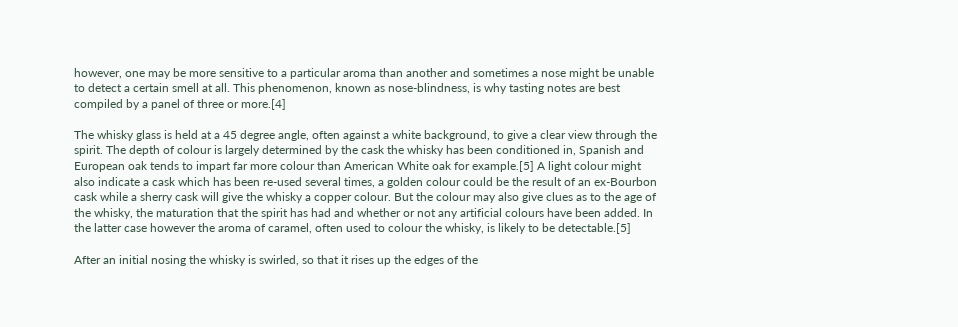however, one may be more sensitive to a particular aroma than another and sometimes a nose might be unable to detect a certain smell at all. This phenomenon, known as nose-blindness, is why tasting notes are best compiled by a panel of three or more.[4]

The whisky glass is held at a 45 degree angle, often against a white background, to give a clear view through the spirit. The depth of colour is largely determined by the cask the whisky has been conditioned in, Spanish and European oak tends to impart far more colour than American White oak for example.[5] A light colour might also indicate a cask which has been re-used several times, a golden colour could be the result of an ex-Bourbon cask while a sherry cask will give the whisky a copper colour. But the colour may also give clues as to the age of the whisky, the maturation that the spirit has had and whether or not any artificial colours have been added. In the latter case however the aroma of caramel, often used to colour the whisky, is likely to be detectable.[5]

After an initial nosing the whisky is swirled, so that it rises up the edges of the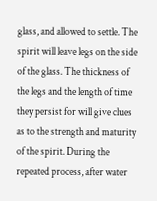glass, and allowed to settle. The spirit will leave legs on the side of the glass. The thickness of the legs and the length of time they persist for will give clues as to the strength and maturity of the spirit. During the repeated process, after water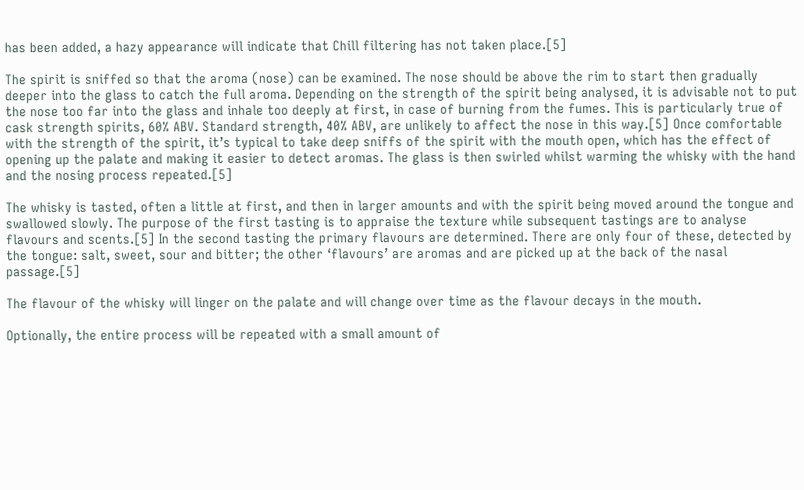has been added, a hazy appearance will indicate that Chill filtering has not taken place.[5]

The spirit is sniffed so that the aroma (nose) can be examined. The nose should be above the rim to start then gradually deeper into the glass to catch the full aroma. Depending on the strength of the spirit being analysed, it is advisable not to put the nose too far into the glass and inhale too deeply at first, in case of burning from the fumes. This is particularly true of cask strength spirits, 60% ABV. Standard strength, 40% ABV, are unlikely to affect the nose in this way.[5] Once comfortable with the strength of the spirit, it’s typical to take deep sniffs of the spirit with the mouth open, which has the effect of opening up the palate and making it easier to detect aromas. The glass is then swirled whilst warming the whisky with the hand and the nosing process repeated.[5]

The whisky is tasted, often a little at first, and then in larger amounts and with the spirit being moved around the tongue and swallowed slowly. The purpose of the first tasting is to appraise the texture while subsequent tastings are to analyse flavours and scents.[5] In the second tasting the primary flavours are determined. There are only four of these, detected by the tongue: salt, sweet, sour and bitter; the other ‘flavours’ are aromas and are picked up at the back of the nasal passage.[5]

The flavour of the whisky will linger on the palate and will change over time as the flavour decays in the mouth.

Optionally, the entire process will be repeated with a small amount of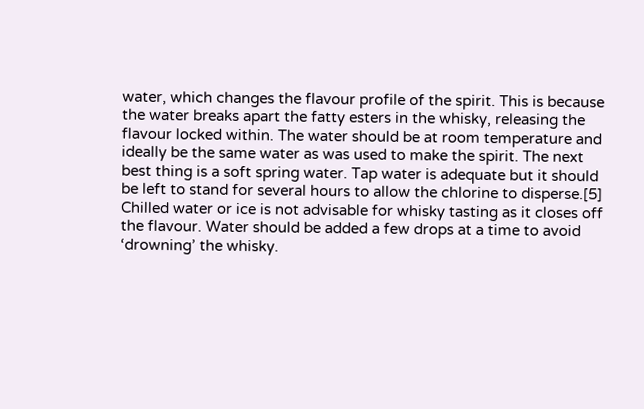water, which changes the flavour profile of the spirit. This is because the water breaks apart the fatty esters in the whisky, releasing the flavour locked within. The water should be at room temperature and ideally be the same water as was used to make the spirit. The next best thing is a soft spring water. Tap water is adequate but it should be left to stand for several hours to allow the chlorine to disperse.[5] Chilled water or ice is not advisable for whisky tasting as it closes off the flavour. Water should be added a few drops at a time to avoid ‘drowning’ the whisky.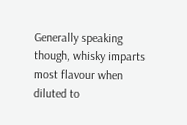Generally speaking though, whisky imparts most flavour when diluted to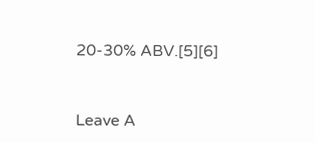20-30% ABV.[5][6]



Leave A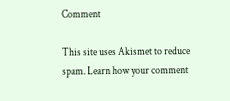Comment

This site uses Akismet to reduce spam. Learn how your comment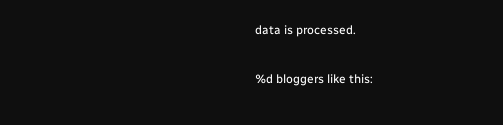data is processed.

%d bloggers like this: